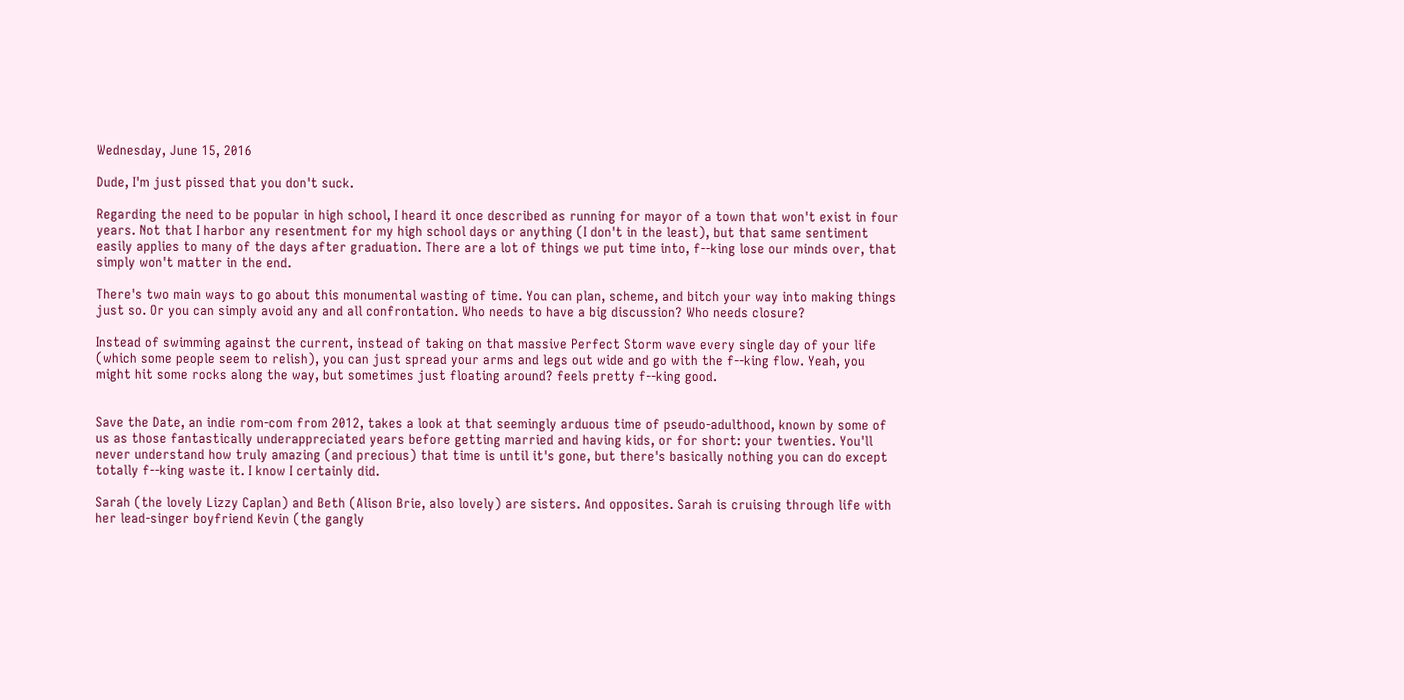Wednesday, June 15, 2016

Dude, I'm just pissed that you don't suck.

Regarding the need to be popular in high school, I heard it once described as running for mayor of a town that won't exist in four years. Not that I harbor any resentment for my high school days or anything (I don't in the least), but that same sentiment easily applies to many of the days after graduation. There are a lot of things we put time into, f--king lose our minds over, that simply won't matter in the end.

There's two main ways to go about this monumental wasting of time. You can plan, scheme, and bitch your way into making things just so. Or you can simply avoid any and all confrontation. Who needs to have a big discussion? Who needs closure?

Instead of swimming against the current, instead of taking on that massive Perfect Storm wave every single day of your life (which some people seem to relish), you can just spread your arms and legs out wide and go with the f--king flow. Yeah, you might hit some rocks along the way, but sometimes just floating around? feels pretty f--king good.


Save the Date, an indie rom-com from 2012, takes a look at that seemingly arduous time of pseudo-adulthood, known by some of us as those fantastically underappreciated years before getting married and having kids, or for short: your twenties. You'll never understand how truly amazing (and precious) that time is until it's gone, but there's basically nothing you can do except totally f--king waste it. I know I certainly did.

Sarah (the lovely Lizzy Caplan) and Beth (Alison Brie, also lovely) are sisters. And opposites. Sarah is cruising through life with her lead-singer boyfriend Kevin (the gangly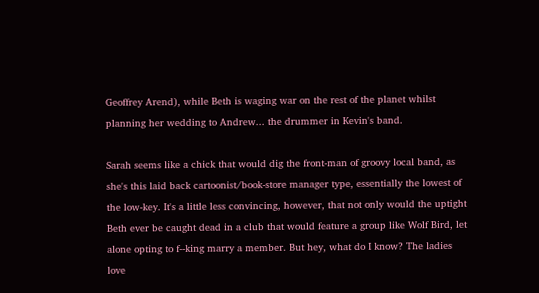Geoffrey Arend), while Beth is waging war on the rest of the planet whilst planning her wedding to Andrew... the drummer in Kevin's band.

Sarah seems like a chick that would dig the front-man of groovy local band, as she's this laid back cartoonist/book-store manager type, essentially the lowest of the low-key. It's a little less convincing, however, that not only would the uptight Beth ever be caught dead in a club that would feature a group like Wolf Bird, let alone opting to f--king marry a member. But hey, what do I know? The ladies love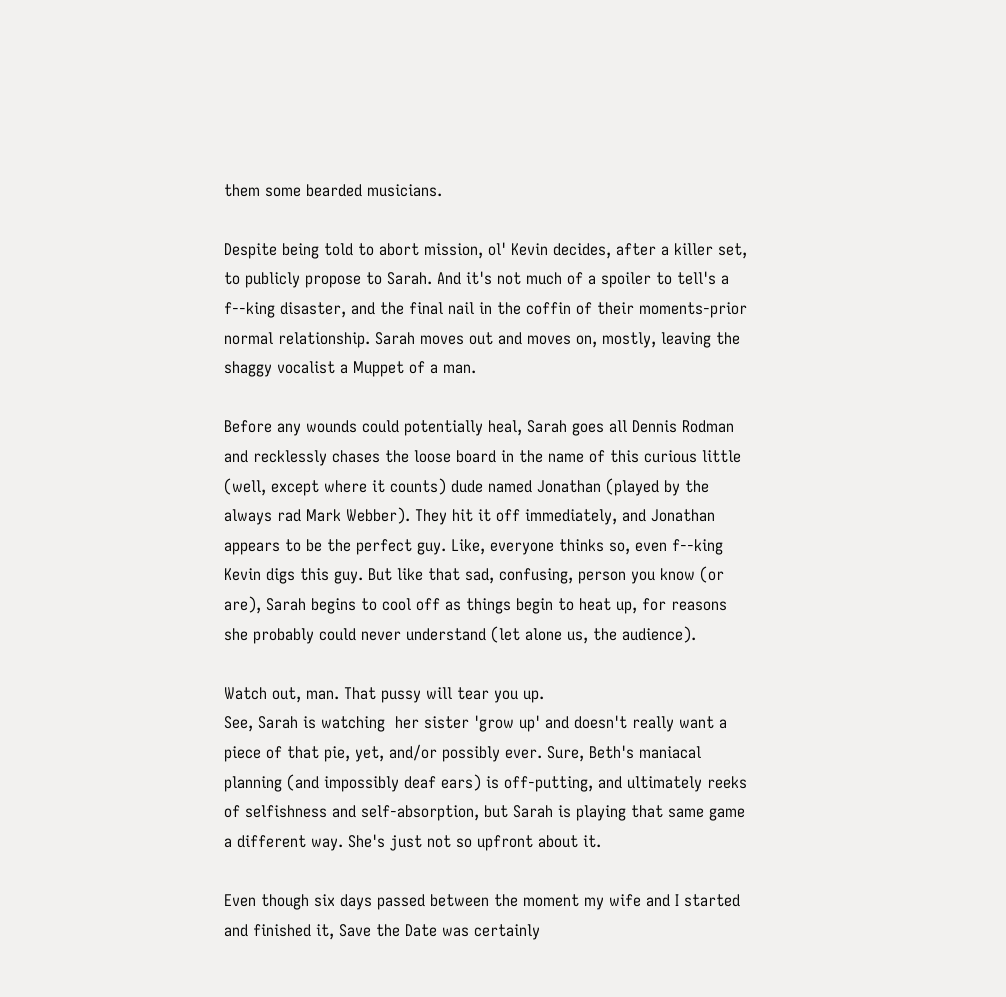them some bearded musicians.

Despite being told to abort mission, ol' Kevin decides, after a killer set, to publicly propose to Sarah. And it's not much of a spoiler to tell's a f--king disaster, and the final nail in the coffin of their moments-prior normal relationship. Sarah moves out and moves on, mostly, leaving the shaggy vocalist a Muppet of a man.

Before any wounds could potentially heal, Sarah goes all Dennis Rodman and recklessly chases the loose board in the name of this curious little (well, except where it counts) dude named Jonathan (played by the always rad Mark Webber). They hit it off immediately, and Jonathan appears to be the perfect guy. Like, everyone thinks so, even f--king Kevin digs this guy. But like that sad, confusing, person you know (or are), Sarah begins to cool off as things begin to heat up, for reasons she probably could never understand (let alone us, the audience).

Watch out, man. That pussy will tear you up.
See, Sarah is watching  her sister 'grow up' and doesn't really want a piece of that pie, yet, and/or possibly ever. Sure, Beth's maniacal planning (and impossibly deaf ears) is off-putting, and ultimately reeks of selfishness and self-absorption, but Sarah is playing that same game a different way. She's just not so upfront about it.

Even though six days passed between the moment my wife and I started and finished it, Save the Date was certainly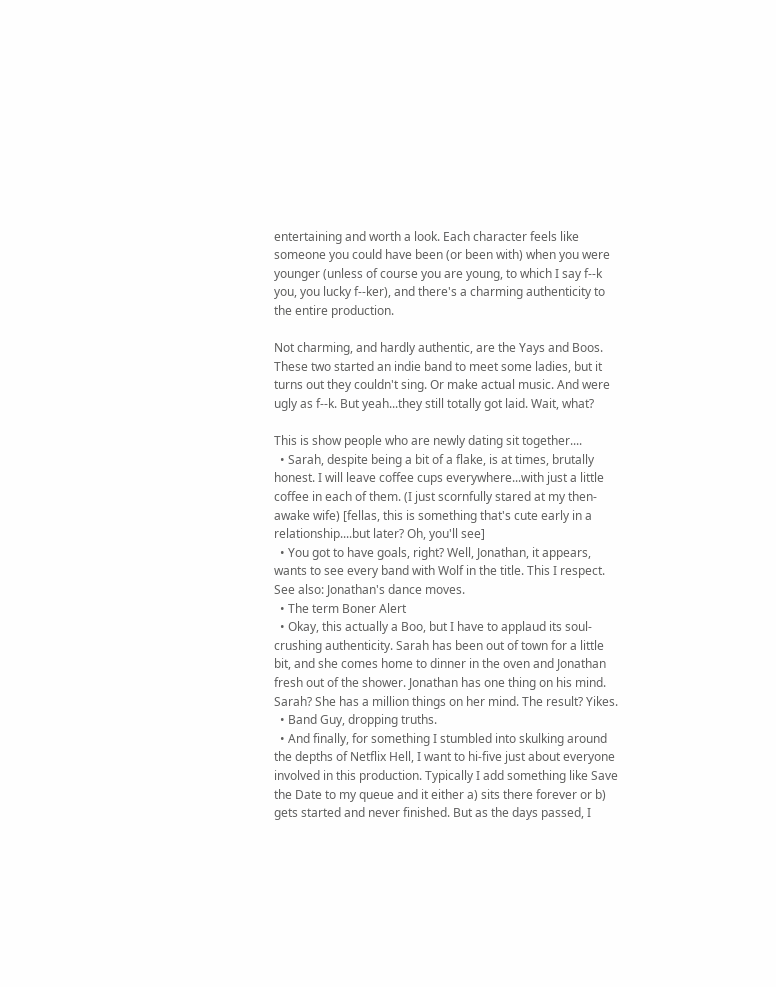entertaining and worth a look. Each character feels like someone you could have been (or been with) when you were younger (unless of course you are young, to which I say f--k you, you lucky f--ker), and there's a charming authenticity to the entire production.

Not charming, and hardly authentic, are the Yays and Boos. These two started an indie band to meet some ladies, but it turns out they couldn't sing. Or make actual music. And were ugly as f--k. But yeah...they still totally got laid. Wait, what?

This is show people who are newly dating sit together....
  • Sarah, despite being a bit of a flake, is at times, brutally honest. I will leave coffee cups everywhere...with just a little coffee in each of them. (I just scornfully stared at my then-awake wife) [fellas, this is something that's cute early in a relationship....but later? Oh, you'll see]
  • You got to have goals, right? Well, Jonathan, it appears, wants to see every band with Wolf in the title. This I respect. See also: Jonathan's dance moves.
  • The term Boner Alert
  • Okay, this actually a Boo, but I have to applaud its soul-crushing authenticity. Sarah has been out of town for a little bit, and she comes home to dinner in the oven and Jonathan fresh out of the shower. Jonathan has one thing on his mind. Sarah? She has a million things on her mind. The result? Yikes.
  • Band Guy, dropping truths.
  • And finally, for something I stumbled into skulking around the depths of Netflix Hell, I want to hi-five just about everyone involved in this production. Typically I add something like Save the Date to my queue and it either a) sits there forever or b) gets started and never finished. But as the days passed, I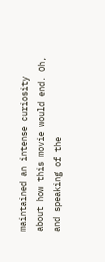maintained an intense curiosity about how this movie would end. Oh, and speaking of the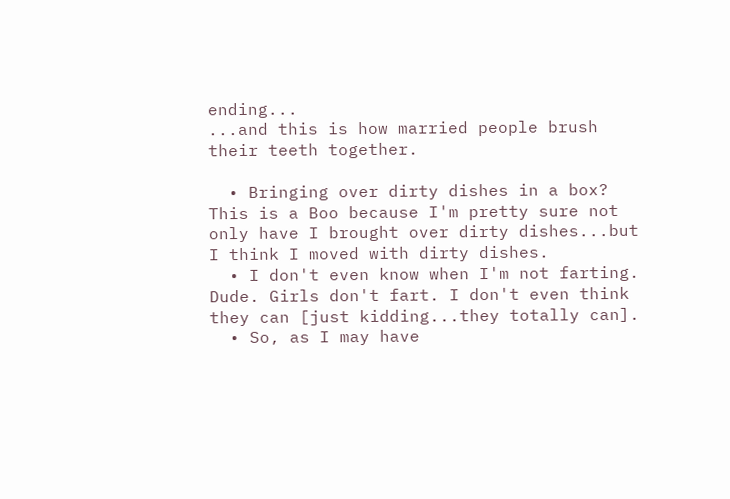ending...
...and this is how married people brush their teeth together.

  • Bringing over dirty dishes in a box? This is a Boo because I'm pretty sure not only have I brought over dirty dishes...but I think I moved with dirty dishes.
  • I don't even know when I'm not farting. Dude. Girls don't fart. I don't even think they can [just kidding...they totally can].
  • So, as I may have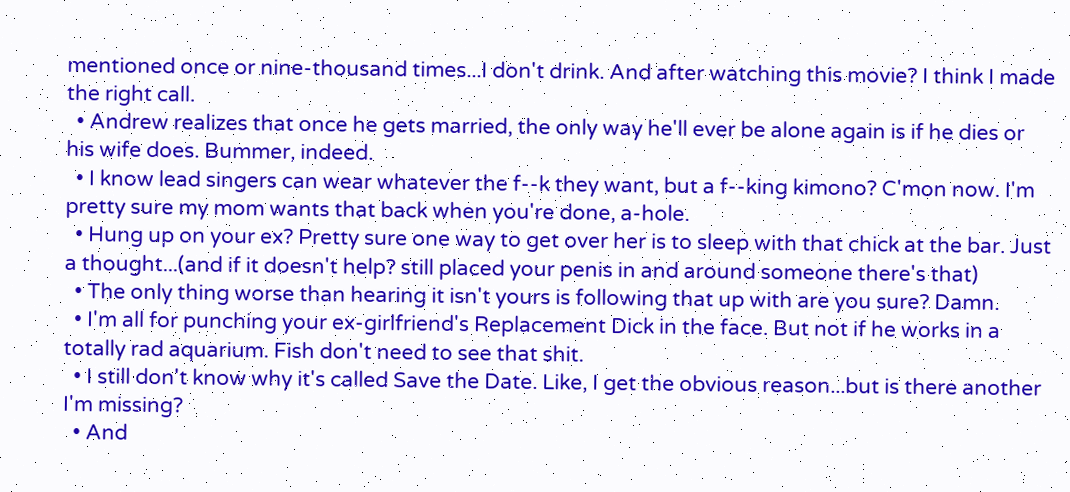mentioned once or nine-thousand times...I don't drink. And after watching this movie? I think I made the right call.
  • Andrew realizes that once he gets married, the only way he'll ever be alone again is if he dies or his wife does. Bummer, indeed.
  • I know lead singers can wear whatever the f--k they want, but a f--king kimono? C'mon now. I'm pretty sure my mom wants that back when you're done, a-hole.
  • Hung up on your ex? Pretty sure one way to get over her is to sleep with that chick at the bar. Just a thought...(and if it doesn't help? still placed your penis in and around someone there's that)
  • The only thing worse than hearing it isn't yours is following that up with are you sure? Damn.
  • I'm all for punching your ex-girlfriend's Replacement Dick in the face. But not if he works in a totally rad aquarium. Fish don't need to see that shit.
  • I still don't know why it's called Save the Date. Like, I get the obvious reason...but is there another I'm missing?
  • And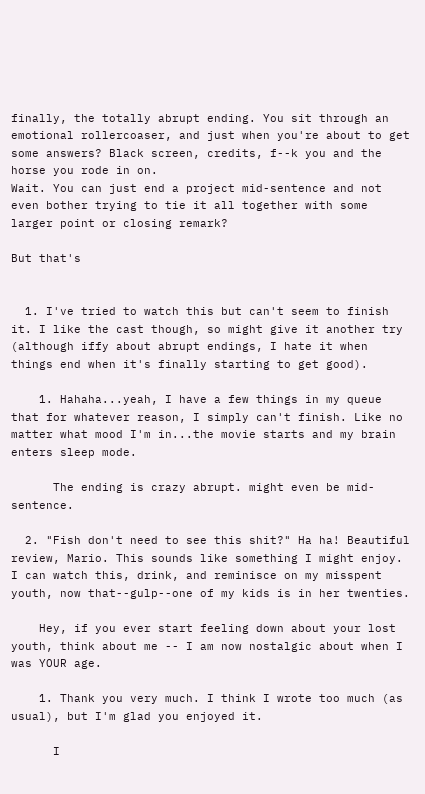finally, the totally abrupt ending. You sit through an emotional rollercoaser, and just when you're about to get some answers? Black screen, credits, f--k you and the horse you rode in on.
Wait. You can just end a project mid-sentence and not even bother trying to tie it all together with some larger point or closing remark?

But that's


  1. I've tried to watch this but can't seem to finish it. I like the cast though, so might give it another try (although iffy about abrupt endings, I hate it when things end when it's finally starting to get good).

    1. Hahaha...yeah, I have a few things in my queue that for whatever reason, I simply can't finish. Like no matter what mood I'm in...the movie starts and my brain enters sleep mode.

      The ending is crazy abrupt. might even be mid-sentence.

  2. "Fish don't need to see this shit?" Ha ha! Beautiful review, Mario. This sounds like something I might enjoy. I can watch this, drink, and reminisce on my misspent youth, now that--gulp--one of my kids is in her twenties.

    Hey, if you ever start feeling down about your lost youth, think about me -- I am now nostalgic about when I was YOUR age.

    1. Thank you very much. I think I wrote too much (as usual), but I'm glad you enjoyed it.

      I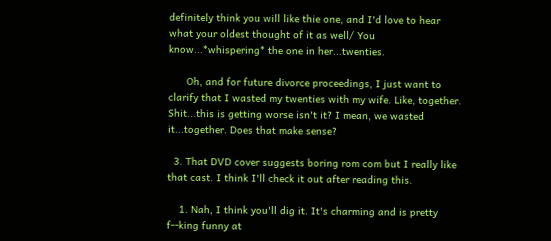definitely think you will like thie one, and I'd love to hear what your oldest thought of it as well/ You know...*whispering* the one in her...twenties.

      Oh, and for future divorce proceedings, I just want to clarify that I wasted my twenties with my wife. Like, together. Shit...this is getting worse isn't it? I mean, we wasted it...together. Does that make sense?

  3. That DVD cover suggests boring rom com but I really like that cast. I think I'll check it out after reading this.

    1. Nah, I think you'll dig it. It's charming and is pretty f--king funny at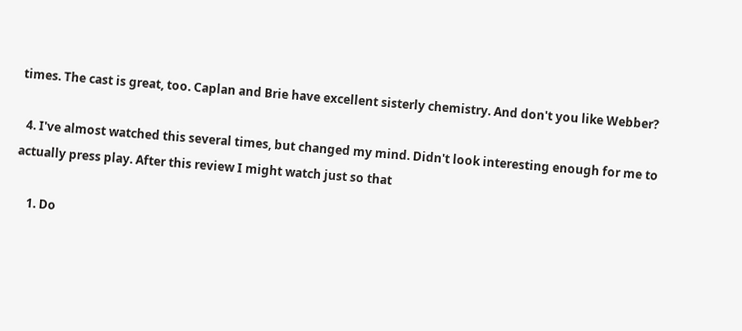times. The cast is great, too. Caplan and Brie have excellent sisterly chemistry. And don't you like Webber?

  4. I've almost watched this several times, but changed my mind. Didn't look interesting enough for me to actually press play. After this review I might watch just so that

    1. Do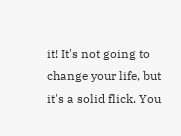it! It's not going to change your life, but it's a solid flick. You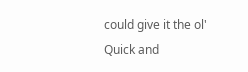could give it the ol' Quick and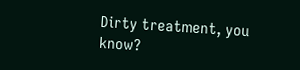Dirty treatment, you know?